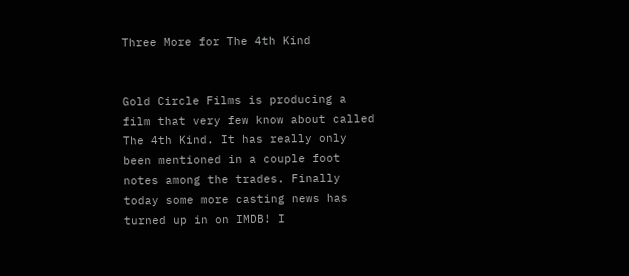Three More for The 4th Kind


Gold Circle Films is producing a film that very few know about called The 4th Kind. It has really only been mentioned in a couple foot notes among the trades. Finally today some more casting news has turned up in on IMDB! I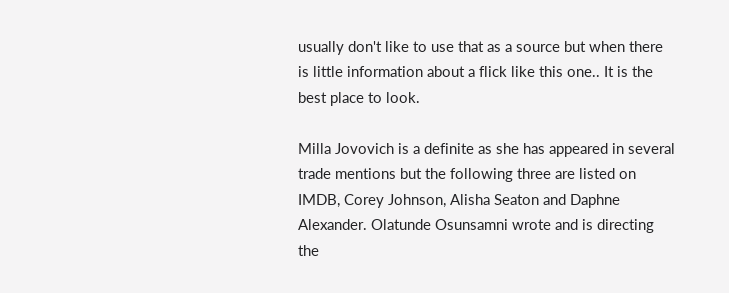usually don't like to use that as a source but when there is little information about a flick like this one.. It is the best place to look.

Milla Jovovich is a definite as she has appeared in several trade mentions but the following three are listed on IMDB, Corey Johnson, Alisha Seaton and Daphne Alexander. Olatunde Osunsamni wrote and is directing the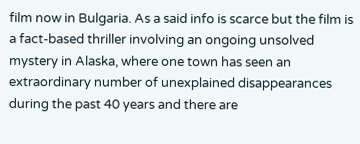film now in Bulgaria. As a said info is scarce but the film is a fact-based thriller involving an ongoing unsolved mystery in Alaska, where one town has seen an extraordinary number of unexplained disappearances during the past 40 years and there are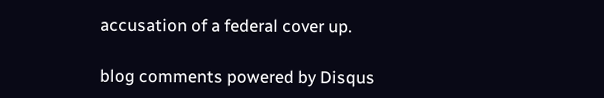accusation of a federal cover up.

blog comments powered by Disqus